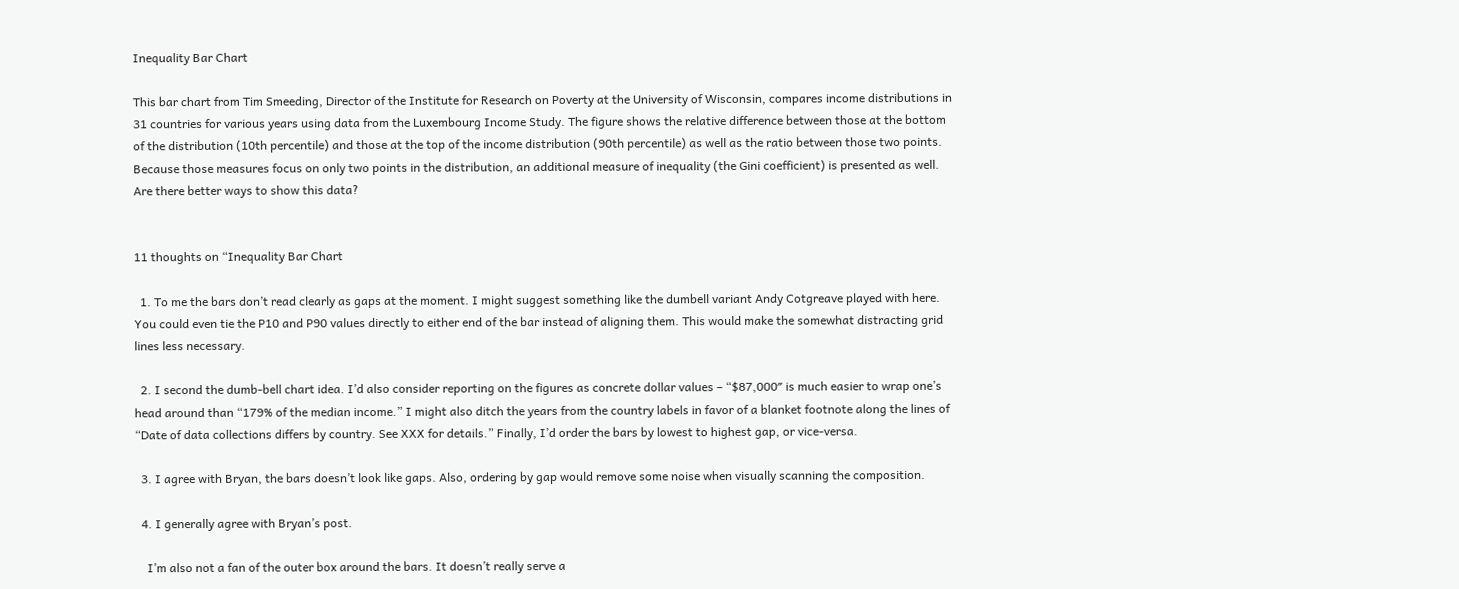Inequality Bar Chart

This bar chart from Tim Smeeding, Director of the Institute for Research on Poverty at the University of Wisconsin, compares income distributions in 31 countries for various years using data from the Luxembourg Income Study. The figure shows the relative difference between those at the bottom of the distribution (10th percentile) and those at the top of the income distribution (90th percentile) as well as the ratio between those two points. Because those measures focus on only two points in the distribution, an additional measure of inequality (the Gini coefficient) is presented as well. Are there better ways to show this data?


11 thoughts on “Inequality Bar Chart

  1. To me the bars don’t read clearly as gaps at the moment. I might suggest something like the dumbell variant Andy Cotgreave played with here. You could even tie the P10 and P90 values directly to either end of the bar instead of aligning them. This would make the somewhat distracting grid lines less necessary.

  2. I second the dumb-bell chart idea. I’d also consider reporting on the figures as concrete dollar values – “$87,000″ is much easier to wrap one’s head around than “179% of the median income.” I might also ditch the years from the country labels in favor of a blanket footnote along the lines of “Date of data collections differs by country. See XXX for details.” Finally, I’d order the bars by lowest to highest gap, or vice-versa.

  3. I agree with Bryan, the bars doesn’t look like gaps. Also, ordering by gap would remove some noise when visually scanning the composition.

  4. I generally agree with Bryan’s post.

    I’m also not a fan of the outer box around the bars. It doesn’t really serve a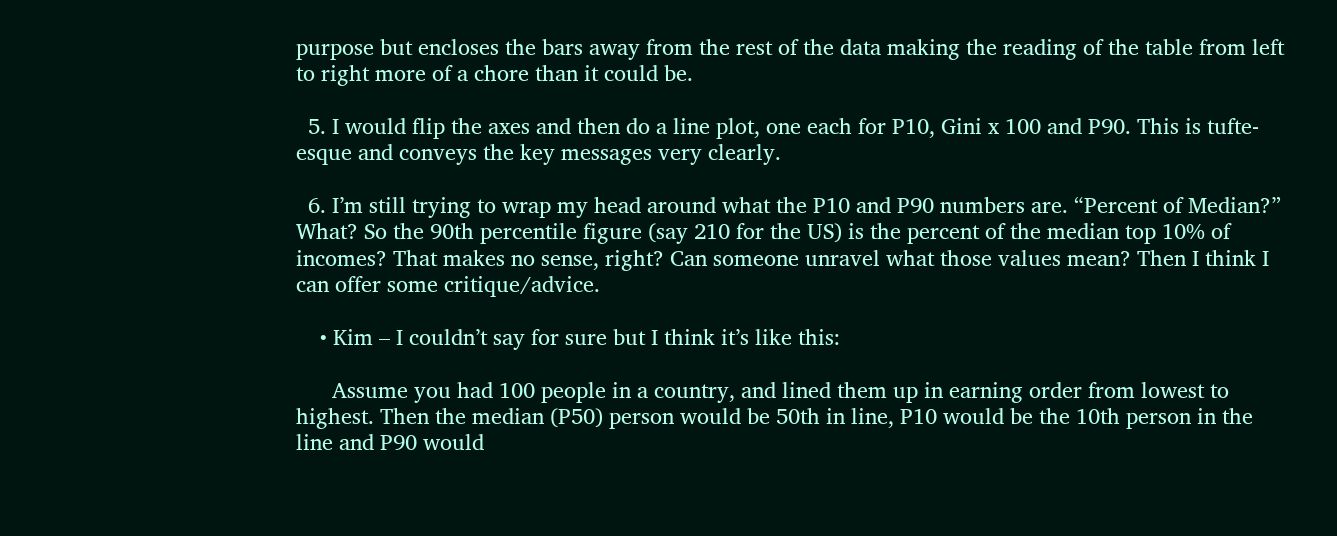purpose but encloses the bars away from the rest of the data making the reading of the table from left to right more of a chore than it could be.

  5. I would flip the axes and then do a line plot, one each for P10, Gini x 100 and P90. This is tufte-esque and conveys the key messages very clearly.

  6. I’m still trying to wrap my head around what the P10 and P90 numbers are. “Percent of Median?” What? So the 90th percentile figure (say 210 for the US) is the percent of the median top 10% of incomes? That makes no sense, right? Can someone unravel what those values mean? Then I think I can offer some critique/advice.

    • Kim – I couldn’t say for sure but I think it’s like this:

      Assume you had 100 people in a country, and lined them up in earning order from lowest to highest. Then the median (P50) person would be 50th in line, P10 would be the 10th person in the line and P90 would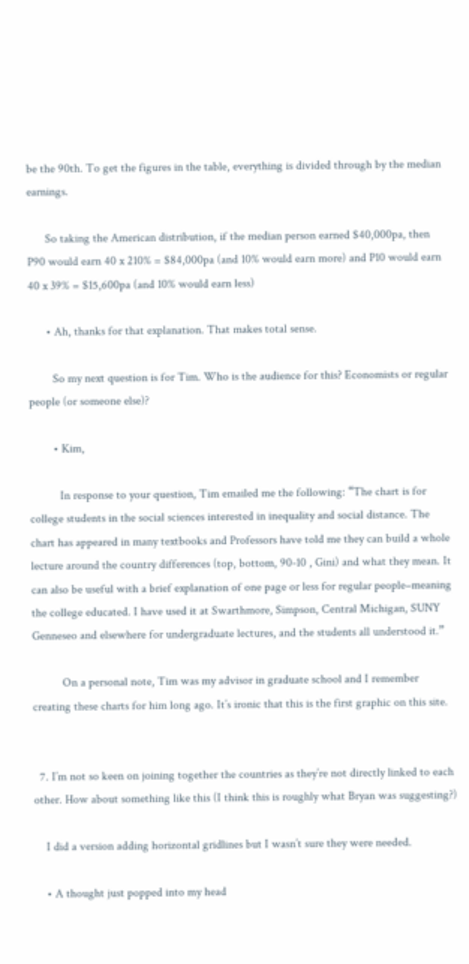be the 90th. To get the figures in the table, everything is divided through by the median earnings.

      So taking the American distribution, if the median person earned $40,000pa, then P90 would earn 40 x 210% = $84,000pa (and 10% would earn more) and P10 would earn 40 x 39% = $15,600pa (and 10% would earn less)

      • Ah, thanks for that explanation. That makes total sense.

        So my next question is for Tim. Who is the audience for this? Economists or regular people (or someone else)?

        • Kim,

          In response to your question, Tim emailed me the following: “The chart is for college students in the social sciences interested in inequality and social distance. The chart has appeared in many textbooks and Professors have told me they can build a whole lecture around the country differences (top, bottom, 90-10 , Gini) and what they mean. It can also be useful with a brief explanation of one page or less for regular people–meaning the college educated. I have used it at Swarthmore, Simpson, Central Michigan, SUNY Genneseo and elsewhere for undergraduate lectures, and the students all understood it.”

          On a personal note, Tim was my advisor in graduate school and I remember creating these charts for him long ago. It’s ironic that this is the first graphic on this site.


  7. I’m not so keen on joining together the countries as they’re not directly linked to each other. How about something like this (I think this is roughly what Bryan was suggesting?)

    I did a version adding horizontal gridlines but I wasn’t sure they were needed.

    • A thought just popped into my head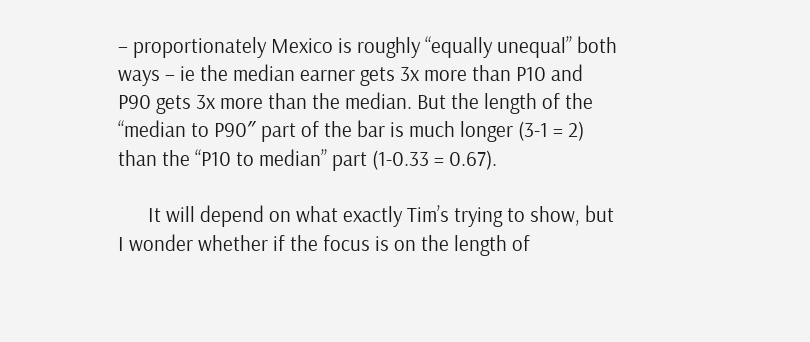– proportionately Mexico is roughly “equally unequal” both ways – ie the median earner gets 3x more than P10 and P90 gets 3x more than the median. But the length of the “median to P90″ part of the bar is much longer (3-1 = 2) than the “P10 to median” part (1-0.33 = 0.67).

      It will depend on what exactly Tim’s trying to show, but I wonder whether if the focus is on the length of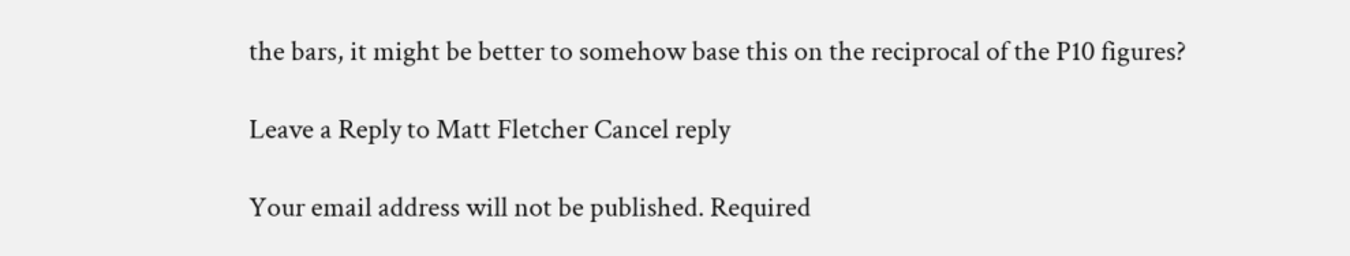the bars, it might be better to somehow base this on the reciprocal of the P10 figures?

Leave a Reply to Matt Fletcher Cancel reply

Your email address will not be published. Required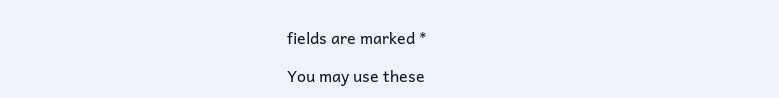fields are marked *

You may use these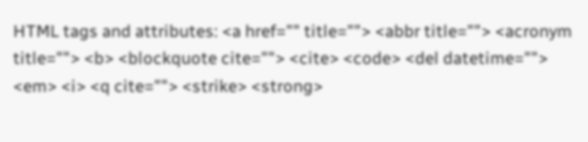HTML tags and attributes: <a href="" title=""> <abbr title=""> <acronym title=""> <b> <blockquote cite=""> <cite> <code> <del datetime=""> <em> <i> <q cite=""> <strike> <strong>